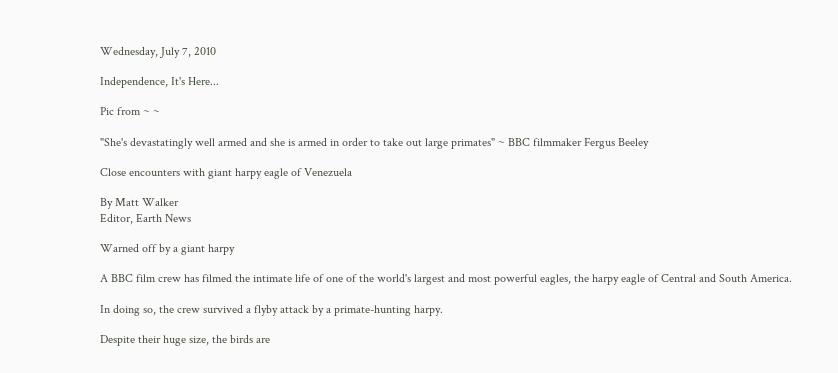Wednesday, July 7, 2010

Independence, It's Here...

Pic from ~ ~

"She's devastatingly well armed and she is armed in order to take out large primates" ~ BBC filmmaker Fergus Beeley

Close encounters with giant harpy eagle of Venezuela

By Matt Walker
Editor, Earth News

Warned off by a giant harpy

A BBC film crew has filmed the intimate life of one of the world's largest and most powerful eagles, the harpy eagle of Central and South America.

In doing so, the crew survived a flyby attack by a primate-hunting harpy.

Despite their huge size, the birds are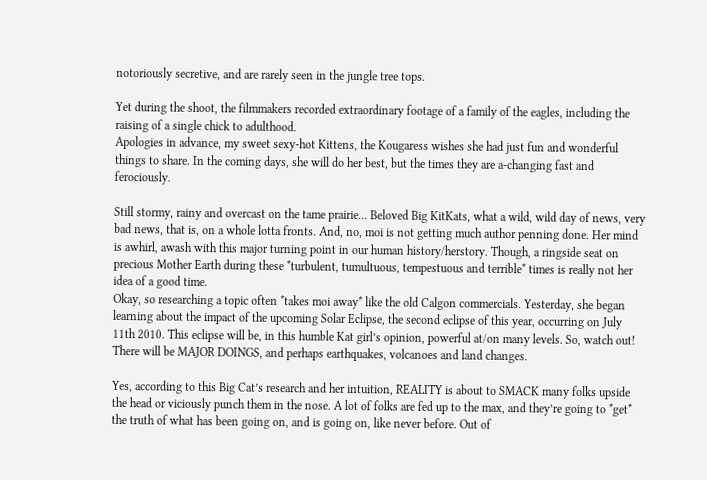notoriously secretive, and are rarely seen in the jungle tree tops.

Yet during the shoot, the filmmakers recorded extraordinary footage of a family of the eagles, including the raising of a single chick to adulthood.
Apologies in advance, my sweet sexy-hot Kittens, the Kougaress wishes she had just fun and wonderful things to share. In the coming days, she will do her best, but the times they are a-changing fast and ferociously.

Still stormy, rainy and overcast on the tame prairie... Beloved Big KitKats, what a wild, wild day of news, very bad news, that is, on a whole lotta fronts. And, no, moi is not getting much author penning done. Her mind is awhirl, awash with this major turning point in our human history/herstory. Though, a ringside seat on precious Mother Earth during these *turbulent, tumultuous, tempestuous and terrible* times is really not her idea of a good time.
Okay, so researching a topic often *takes moi away* like the old Calgon commercials. Yesterday, she began learning about the impact of the upcoming Solar Eclipse, the second eclipse of this year, occurring on July 11th 2010. This eclipse will be, in this humble Kat girl’s opinion, powerful at/on many levels. So, watch out! There will be MAJOR DOINGS, and perhaps earthquakes, volcanoes and land changes.

Yes, according to this Big Cat’s research and her intuition, REALITY is about to SMACK many folks upside the head or viciously punch them in the nose. A lot of folks are fed up to the max, and they’re going to *get* the truth of what has been going on, and is going on, like never before. Out of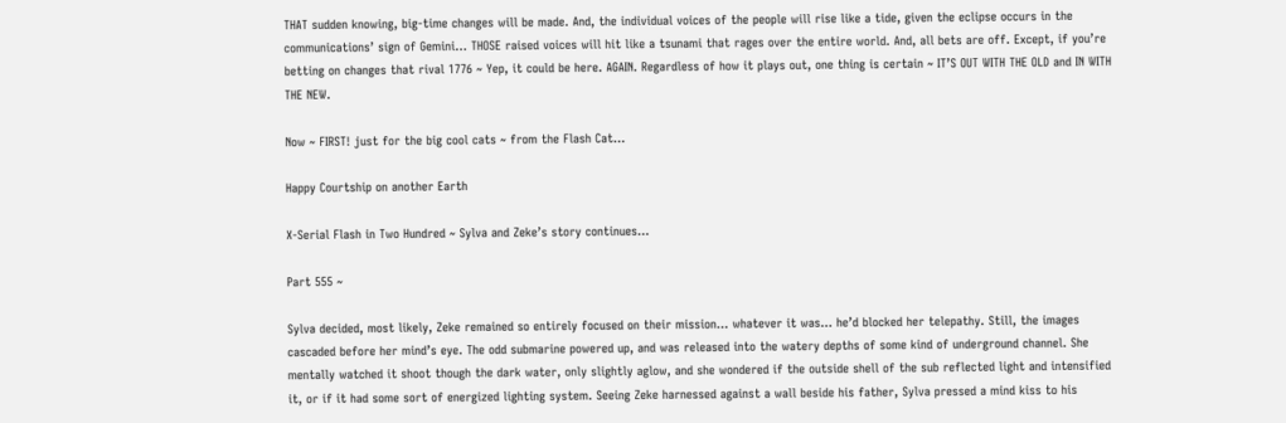THAT sudden knowing, big-time changes will be made. And, the individual voices of the people will rise like a tide, given the eclipse occurs in the communications’ sign of Gemini... THOSE raised voices will hit like a tsunami that rages over the entire world. And, all bets are off. Except, if you’re betting on changes that rival 1776 ~ Yep, it could be here. AGAIN. Regardless of how it plays out, one thing is certain ~ IT’S OUT WITH THE OLD and IN WITH THE NEW.

Now ~ FIRST! just for the big cool cats ~ from the Flash Cat...

Happy Courtship on another Earth

X-Serial Flash in Two Hundred ~ Sylva and Zeke’s story continues...

Part 555 ~

Sylva decided, most likely, Zeke remained so entirely focused on their mission... whatever it was... he’d blocked her telepathy. Still, the images cascaded before her mind’s eye. The odd submarine powered up, and was released into the watery depths of some kind of underground channel. She mentally watched it shoot though the dark water, only slightly aglow, and she wondered if the outside shell of the sub reflected light and intensified it, or if it had some sort of energized lighting system. Seeing Zeke harnessed against a wall beside his father, Sylva pressed a mind kiss to his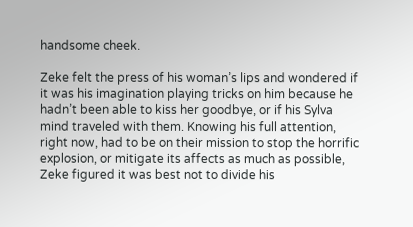handsome cheek.

Zeke felt the press of his woman’s lips and wondered if it was his imagination playing tricks on him because he hadn’t been able to kiss her goodbye, or if his Sylva mind traveled with them. Knowing his full attention, right now, had to be on their mission to stop the horrific explosion, or mitigate its affects as much as possible, Zeke figured it was best not to divide his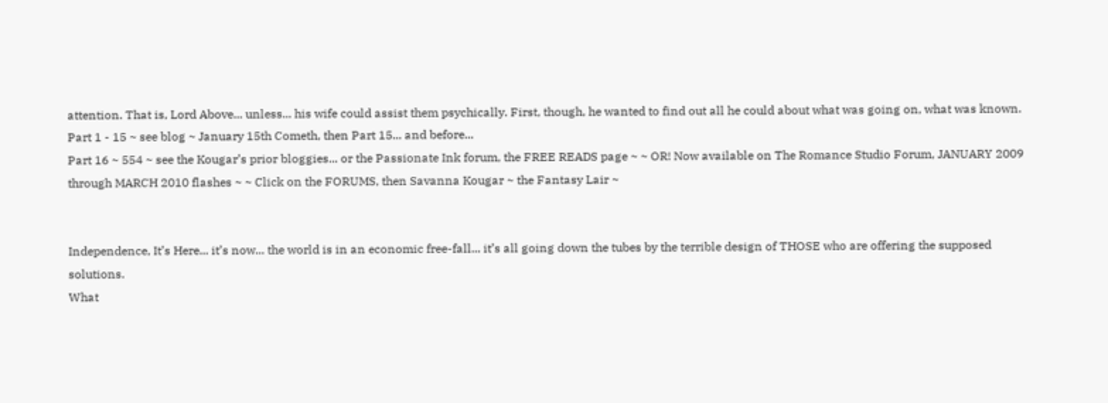attention. That is, Lord Above... unless... his wife could assist them psychically. First, though, he wanted to find out all he could about what was going on, what was known.
Part 1 - 15 ~ see blog ~ January 15th Cometh, then Part 15... and before...
Part 16 ~ 554 ~ see the Kougar’s prior bloggies... or the Passionate Ink forum, the FREE READS page ~ ~ OR! Now available on The Romance Studio Forum, JANUARY 2009 through MARCH 2010 flashes ~ ~ Click on the FORUMS, then Savanna Kougar ~ the Fantasy Lair ~


Independence, It’s Here... it’s now... the world is in an economic free-fall... it’s all going down the tubes by the terrible design of THOSE who are offering the supposed solutions.
What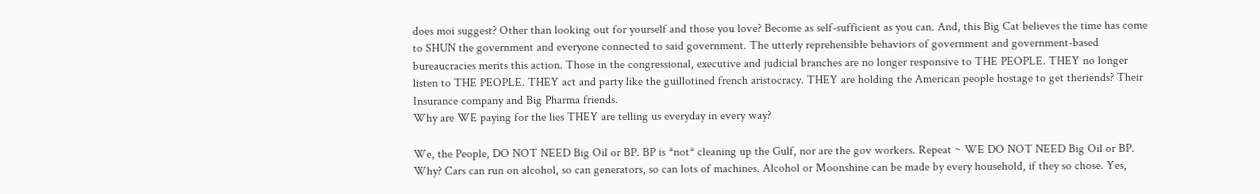does moi suggest? Other than looking out for yourself and those you love? Become as self-sufficient as you can. And, this Big Cat believes the time has come to SHUN the government and everyone connected to said government. The utterly reprehensible behaviors of government and government-based bureaucracies merits this action. Those in the congressional, executive and judicial branches are no longer responsive to THE PEOPLE. THEY no longer listen to THE PEOPLE. THEY act and party like the guillotined french aristocracy. THEY are holding the American people hostage to get theriends? Their Insurance company and Big Pharma friends.
Why are WE paying for the lies THEY are telling us everyday in every way?

We, the People, DO NOT NEED Big Oil or BP. BP is *not* cleaning up the Gulf, nor are the gov workers. Repeat ~ WE DO NOT NEED Big Oil or BP. Why? Cars can run on alcohol, so can generators, so can lots of machines. Alcohol or Moonshine can be made by every household, if they so chose. Yes,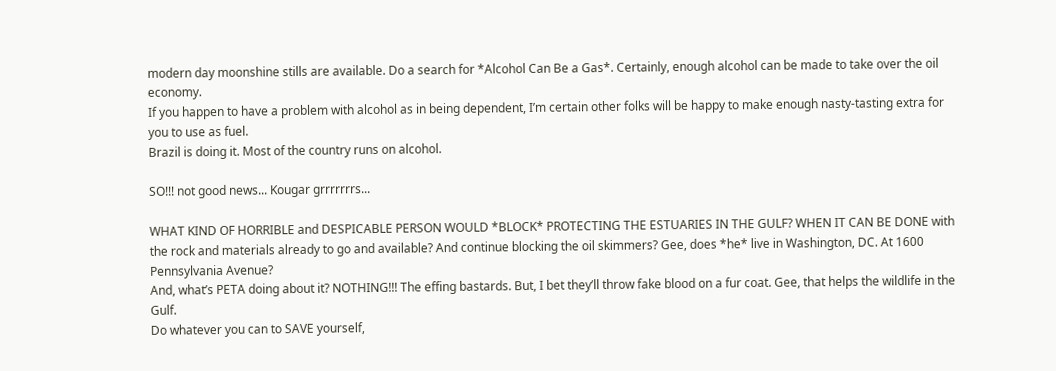modern day moonshine stills are available. Do a search for *Alcohol Can Be a Gas*. Certainly, enough alcohol can be made to take over the oil economy.
If you happen to have a problem with alcohol as in being dependent, I’m certain other folks will be happy to make enough nasty-tasting extra for you to use as fuel.
Brazil is doing it. Most of the country runs on alcohol.

SO!!! not good news... Kougar grrrrrrrs...

WHAT KIND OF HORRIBLE and DESPICABLE PERSON WOULD *BLOCK* PROTECTING THE ESTUARIES IN THE GULF? WHEN IT CAN BE DONE with the rock and materials already to go and available? And continue blocking the oil skimmers? Gee, does *he* live in Washington, DC. At 1600 Pennsylvania Avenue?
And, what’s PETA doing about it? NOTHING!!! The effing bastards. But, I bet they’ll throw fake blood on a fur coat. Gee, that helps the wildlife in the Gulf.
Do whatever you can to SAVE yourself,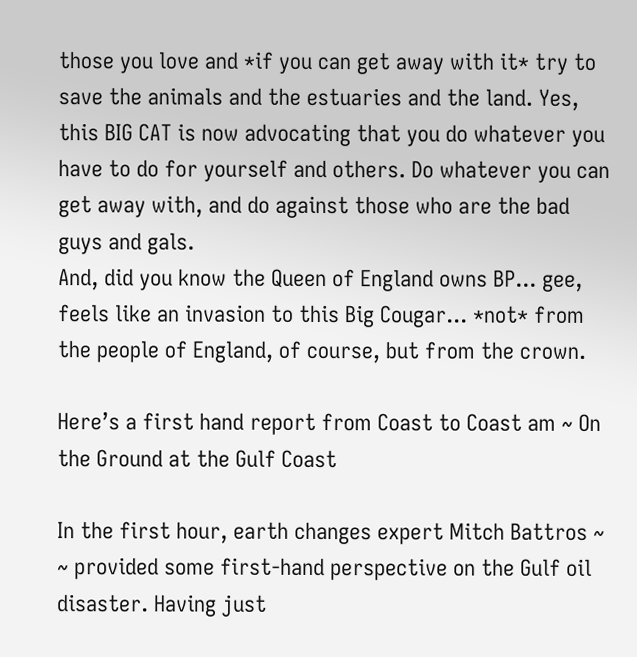those you love and *if you can get away with it* try to save the animals and the estuaries and the land. Yes, this BIG CAT is now advocating that you do whatever you have to do for yourself and others. Do whatever you can get away with, and do against those who are the bad guys and gals.
And, did you know the Queen of England owns BP... gee, feels like an invasion to this Big Cougar... *not* from the people of England, of course, but from the crown.

Here’s a first hand report from Coast to Coast am ~ On the Ground at the Gulf Coast

In the first hour, earth changes expert Mitch Battros ~ ~ provided some first-hand perspective on the Gulf oil disaster. Having just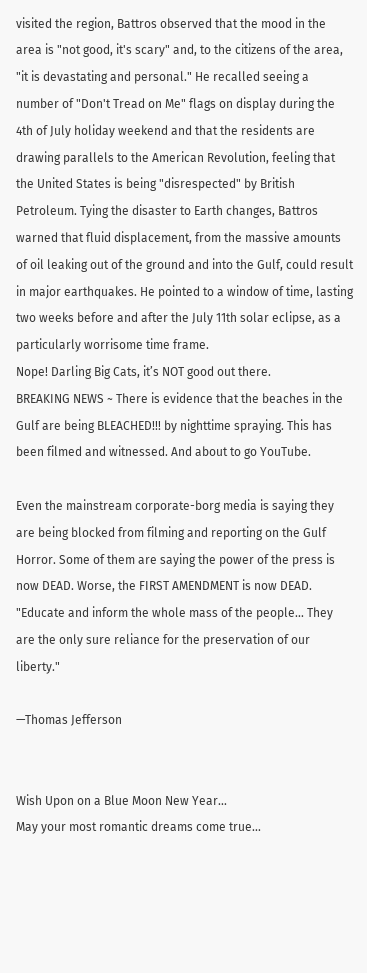visited the region, Battros observed that the mood in the area is "not good, it's scary" and, to the citizens of the area, "it is devastating and personal." He recalled seeing a number of "Don't Tread on Me" flags on display during the 4th of July holiday weekend and that the residents are drawing parallels to the American Revolution, feeling that the United States is being "disrespected" by British Petroleum. Tying the disaster to Earth changes, Battros warned that fluid displacement, from the massive amounts of oil leaking out of the ground and into the Gulf, could result in major earthquakes. He pointed to a window of time, lasting two weeks before and after the July 11th solar eclipse, as a particularly worrisome time frame.
Nope! Darling Big Cats, it’s NOT good out there.
BREAKING NEWS ~ There is evidence that the beaches in the Gulf are being BLEACHED!!! by nighttime spraying. This has been filmed and witnessed. And about to go YouTube.

Even the mainstream corporate-borg media is saying they are being blocked from filming and reporting on the Gulf Horror. Some of them are saying the power of the press is now DEAD. Worse, the FIRST AMENDMENT is now DEAD.
"Educate and inform the whole mass of the people... They are the only sure reliance for the preservation of our liberty."

—Thomas Jefferson


Wish Upon on a Blue Moon New Year...
May your most romantic dreams come true...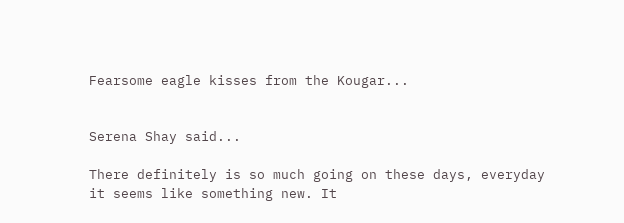Fearsome eagle kisses from the Kougar...


Serena Shay said...

There definitely is so much going on these days, everyday it seems like something new. It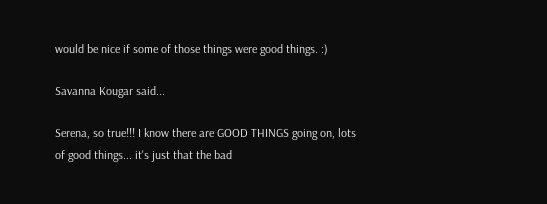would be nice if some of those things were good things. :)

Savanna Kougar said...

Serena, so true!!! I know there are GOOD THINGS going on, lots of good things... it's just that the bad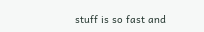stuff is so fast and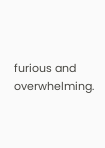furious and overwhelming.